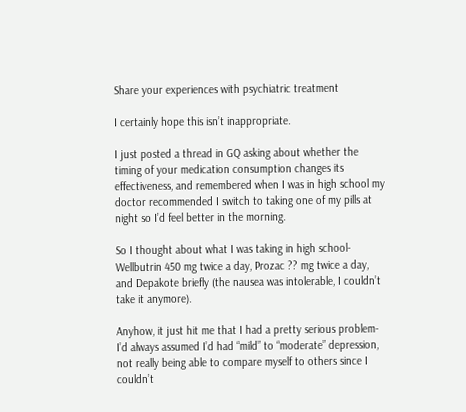Share your experiences with psychiatric treatment

I certainly hope this isn’t inappropriate.

I just posted a thread in GQ asking about whether the timing of your medication consumption changes its effectiveness, and remembered when I was in high school my doctor recommended I switch to taking one of my pills at night so I’d feel better in the morning.

So I thought about what I was taking in high school- Wellbutrin 450 mg twice a day, Prozac ?? mg twice a day, and Depakote briefly (the nausea was intolerable, I couldn’t take it anymore).

Anyhow, it just hit me that I had a pretty serious problem- I’d always assumed I’d had “mild” to “moderate” depression, not really being able to compare myself to others since I couldn’t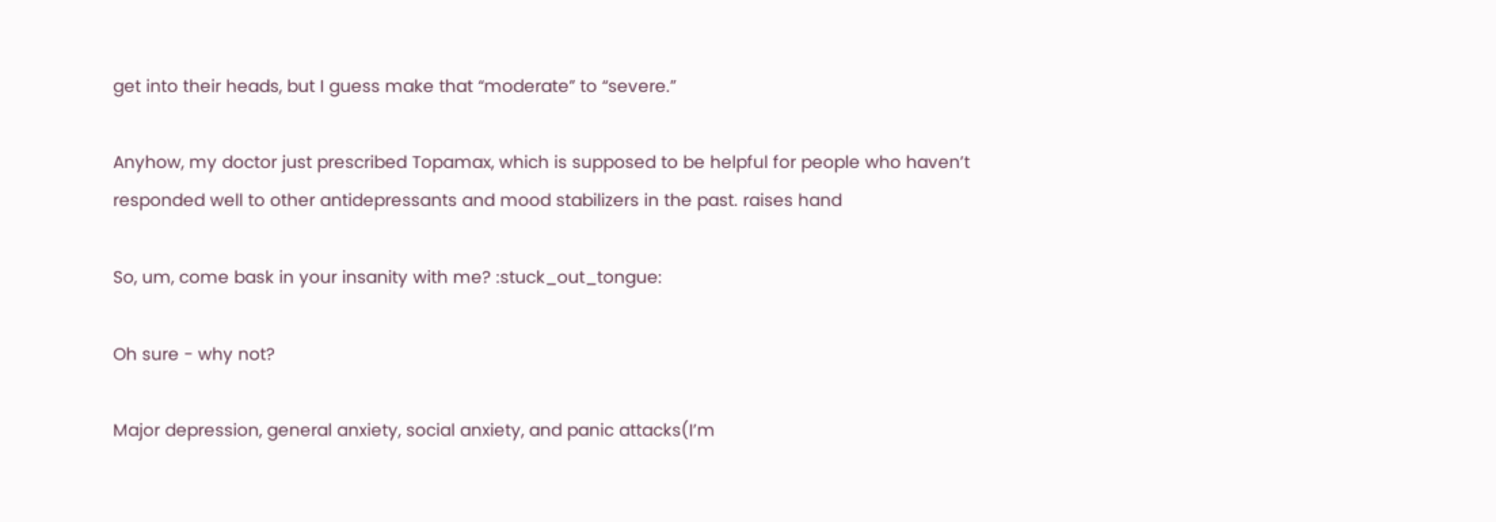get into their heads, but I guess make that “moderate” to “severe.”

Anyhow, my doctor just prescribed Topamax, which is supposed to be helpful for people who haven’t responded well to other antidepressants and mood stabilizers in the past. raises hand

So, um, come bask in your insanity with me? :stuck_out_tongue:

Oh sure - why not?

Major depression, general anxiety, social anxiety, and panic attacks(I’m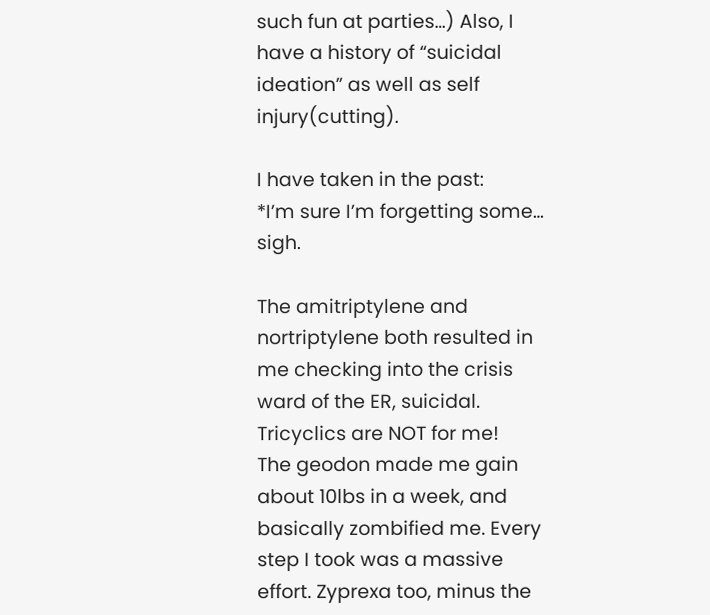such fun at parties…) Also, I have a history of “suicidal ideation” as well as self injury(cutting).

I have taken in the past:
*I’m sure I’m forgetting some… sigh.

The amitriptylene and nortriptylene both resulted in me checking into the crisis ward of the ER, suicidal. Tricyclics are NOT for me!
The geodon made me gain about 10lbs in a week, and basically zombified me. Every step I took was a massive effort. Zyprexa too, minus the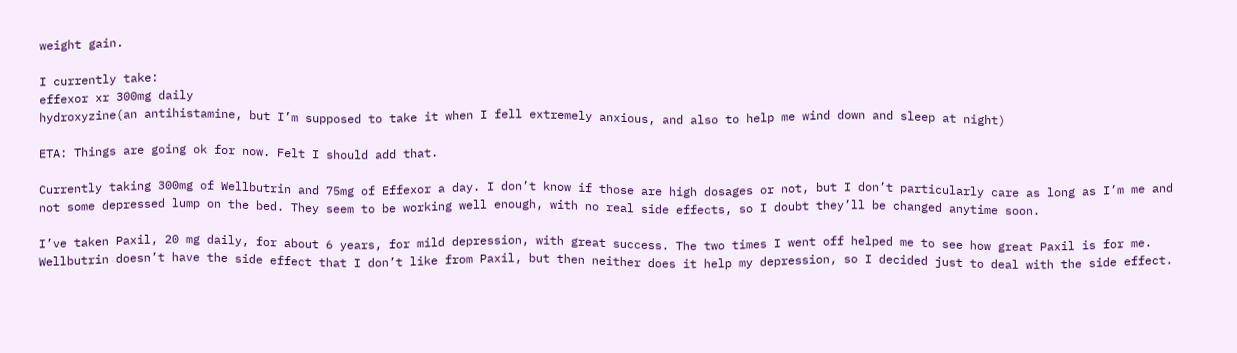weight gain.

I currently take:
effexor xr 300mg daily
hydroxyzine(an antihistamine, but I’m supposed to take it when I fell extremely anxious, and also to help me wind down and sleep at night)

ETA: Things are going ok for now. Felt I should add that.

Currently taking 300mg of Wellbutrin and 75mg of Effexor a day. I don’t know if those are high dosages or not, but I don’t particularly care as long as I’m me and not some depressed lump on the bed. They seem to be working well enough, with no real side effects, so I doubt they’ll be changed anytime soon.

I’ve taken Paxil, 20 mg daily, for about 6 years, for mild depression, with great success. The two times I went off helped me to see how great Paxil is for me. Wellbutrin doesn’t have the side effect that I don’t like from Paxil, but then neither does it help my depression, so I decided just to deal with the side effect.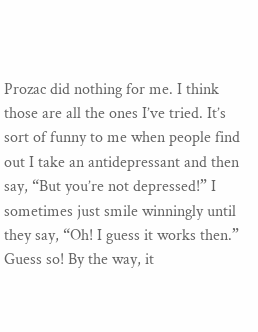Prozac did nothing for me. I think those are all the ones I’ve tried. It’s sort of funny to me when people find out I take an antidepressant and then say, “But you’re not depressed!” I sometimes just smile winningly until they say, “Oh! I guess it works then.” Guess so! By the way, it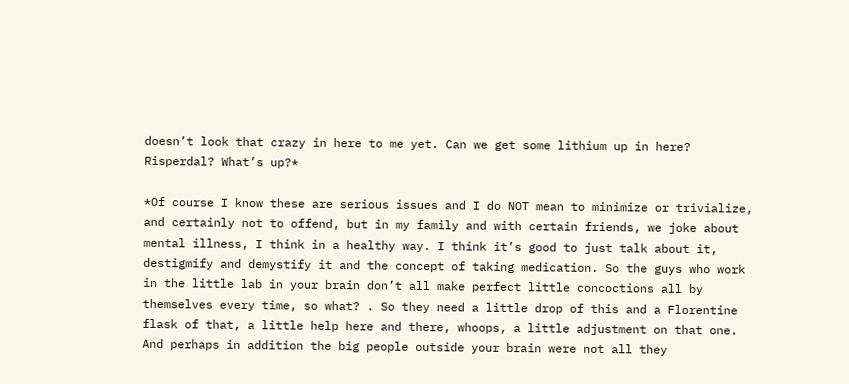doesn’t look that crazy in here to me yet. Can we get some lithium up in here? Risperdal? What’s up?*

*Of course I know these are serious issues and I do NOT mean to minimize or trivialize, and certainly not to offend, but in my family and with certain friends, we joke about mental illness, I think in a healthy way. I think it’s good to just talk about it, destigmify and demystify it and the concept of taking medication. So the guys who work in the little lab in your brain don’t all make perfect little concoctions all by themselves every time, so what? . So they need a little drop of this and a Florentine flask of that, a little help here and there, whoops, a little adjustment on that one. And perhaps in addition the big people outside your brain were not all they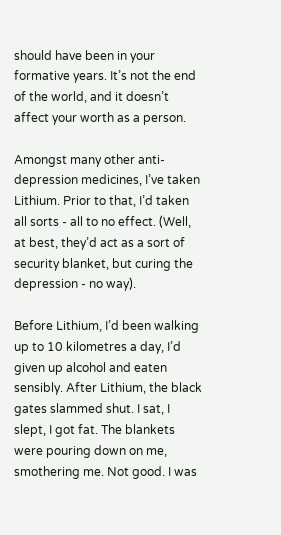should have been in your formative years. It’s not the end of the world, and it doesn’t affect your worth as a person.

Amongst many other anti-depression medicines, I’ve taken Lithium. Prior to that, I’d taken all sorts - all to no effect. (Well, at best, they’d act as a sort of security blanket, but curing the depression - no way).

Before Lithium, I’d been walking up to 10 kilometres a day, I’d given up alcohol and eaten sensibly. After Lithium, the black gates slammed shut. I sat, I slept, I got fat. The blankets were pouring down on me, smothering me. Not good. I was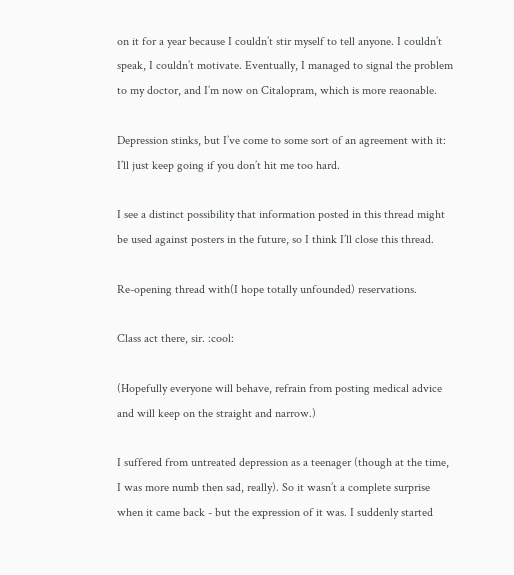on it for a year because I couldn’t stir myself to tell anyone. I couldn’t speak, I couldn’t motivate. Eventually, I managed to signal the problem to my doctor, and I’m now on Citalopram, which is more reaonable.

Depression stinks, but I’ve come to some sort of an agreement with it: I’ll just keep going if you don’t hit me too hard.

I see a distinct possibility that information posted in this thread might be used against posters in the future, so I think I’ll close this thread.

Re-opening thread with(I hope totally unfounded) reservations.

Class act there, sir. :cool:

(Hopefully everyone will behave, refrain from posting medical advice and will keep on the straight and narrow.)

I suffered from untreated depression as a teenager (though at the time, I was more numb then sad, really). So it wasn’t a complete surprise when it came back - but the expression of it was. I suddenly started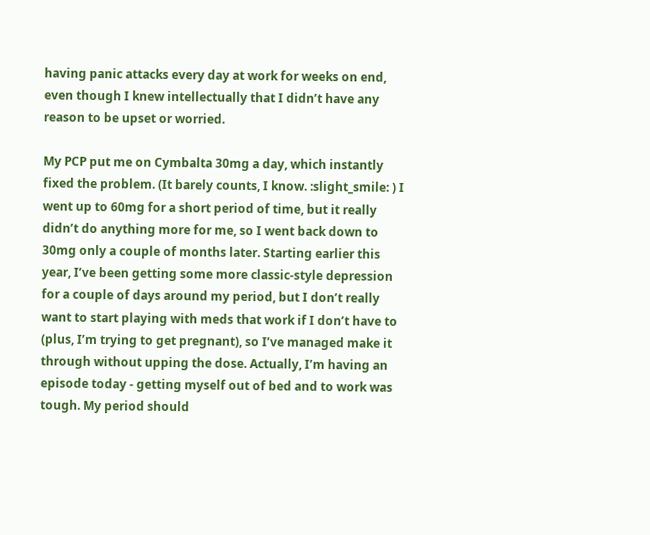having panic attacks every day at work for weeks on end, even though I knew intellectually that I didn’t have any reason to be upset or worried.

My PCP put me on Cymbalta 30mg a day, which instantly fixed the problem. (It barely counts, I know. :slight_smile: ) I went up to 60mg for a short period of time, but it really didn’t do anything more for me, so I went back down to 30mg only a couple of months later. Starting earlier this year, I’ve been getting some more classic-style depression for a couple of days around my period, but I don’t really want to start playing with meds that work if I don’t have to (plus, I’m trying to get pregnant), so I’ve managed make it through without upping the dose. Actually, I’m having an episode today - getting myself out of bed and to work was tough. My period should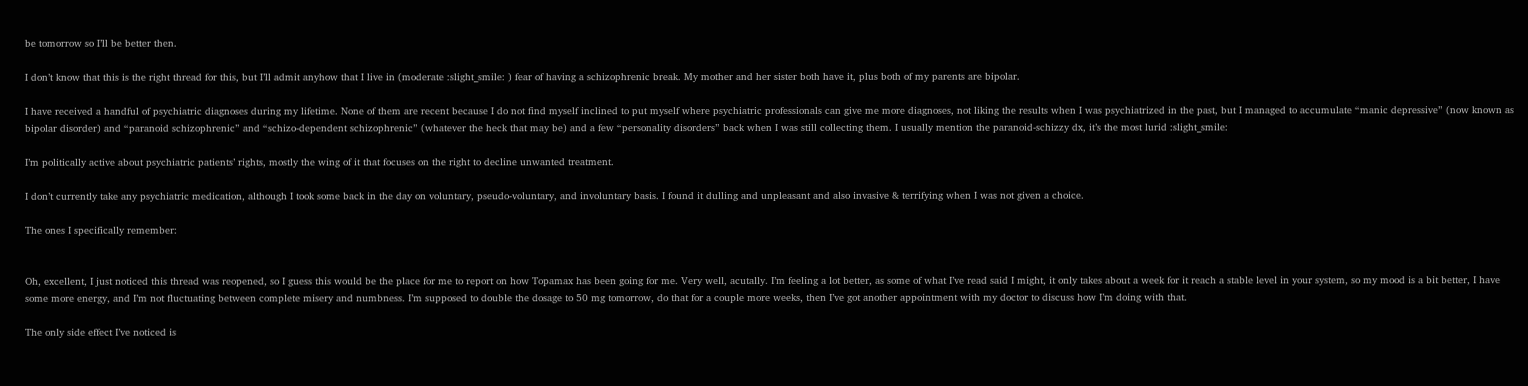be tomorrow so I’ll be better then.

I don’t know that this is the right thread for this, but I’ll admit anyhow that I live in (moderate :slight_smile: ) fear of having a schizophrenic break. My mother and her sister both have it, plus both of my parents are bipolar.

I have received a handful of psychiatric diagnoses during my lifetime. None of them are recent because I do not find myself inclined to put myself where psychiatric professionals can give me more diagnoses, not liking the results when I was psychiatrized in the past, but I managed to accumulate “manic depressive” (now known as bipolar disorder) and “paranoid schizophrenic” and “schizo-dependent schizophrenic” (whatever the heck that may be) and a few “personality disorders” back when I was still collecting them. I usually mention the paranoid-schizzy dx, it’s the most lurid :slight_smile:

I’m politically active about psychiatric patients’ rights, mostly the wing of it that focuses on the right to decline unwanted treatment.

I don’t currently take any psychiatric medication, although I took some back in the day on voluntary, pseudo-voluntary, and involuntary basis. I found it dulling and unpleasant and also invasive & terrifying when I was not given a choice.

The ones I specifically remember:


Oh, excellent, I just noticed this thread was reopened, so I guess this would be the place for me to report on how Topamax has been going for me. Very well, acutally. I’m feeling a lot better, as some of what I’ve read said I might, it only takes about a week for it reach a stable level in your system, so my mood is a bit better, I have some more energy, and I’m not fluctuating between complete misery and numbness. I’m supposed to double the dosage to 50 mg tomorrow, do that for a couple more weeks, then I’ve got another appointment with my doctor to discuss how I’m doing with that.

The only side effect I’ve noticed is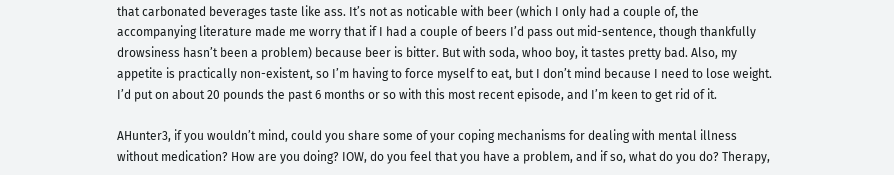that carbonated beverages taste like ass. It’s not as noticable with beer (which I only had a couple of, the accompanying literature made me worry that if I had a couple of beers I’d pass out mid-sentence, though thankfully drowsiness hasn’t been a problem) because beer is bitter. But with soda, whoo boy, it tastes pretty bad. Also, my appetite is practically non-existent, so I’m having to force myself to eat, but I don’t mind because I need to lose weight. I’d put on about 20 pounds the past 6 months or so with this most recent episode, and I’m keen to get rid of it.

AHunter3, if you wouldn’t mind, could you share some of your coping mechanisms for dealing with mental illness without medication? How are you doing? IOW, do you feel that you have a problem, and if so, what do you do? Therapy,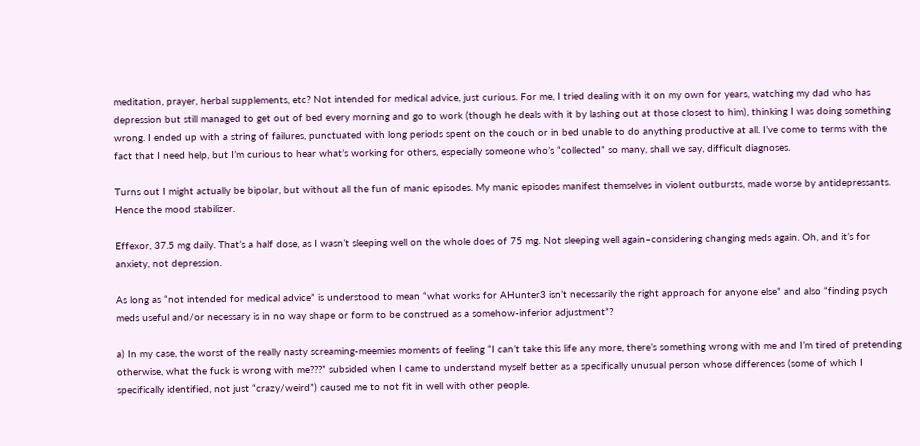meditation, prayer, herbal supplements, etc? Not intended for medical advice, just curious. For me, I tried dealing with it on my own for years, watching my dad who has depression but still managed to get out of bed every morning and go to work (though he deals with it by lashing out at those closest to him), thinking I was doing something wrong. I ended up with a string of failures, punctuated with long periods spent on the couch or in bed unable to do anything productive at all. I’ve come to terms with the fact that I need help, but I’m curious to hear what’s working for others, especially someone who’s “collected” so many, shall we say, difficult diagnoses.

Turns out I might actually be bipolar, but without all the fun of manic episodes. My manic episodes manifest themselves in violent outbursts, made worse by antidepressants. Hence the mood stabilizer.

Effexor, 37.5 mg daily. That’s a half dose, as I wasn’t sleeping well on the whole does of 75 mg. Not sleeping well again–considering changing meds again. Oh, and it’s for anxiety, not depression.

As long as “not intended for medical advice” is understood to mean “what works for AHunter3 isn’t necessarily the right approach for anyone else” and also “finding psych meds useful and/or necessary is in no way shape or form to be construed as a somehow-inferior adjustment”?

a) In my case, the worst of the really nasty screaming-meemies moments of feeling “I can’t take this life any more, there’s something wrong with me and I’m tired of pretending otherwise, what the fuck is wrong with me???” subsided when I came to understand myself better as a specifically unusual person whose differences (some of which I specifically identified, not just “crazy/weird”) caused me to not fit in well with other people.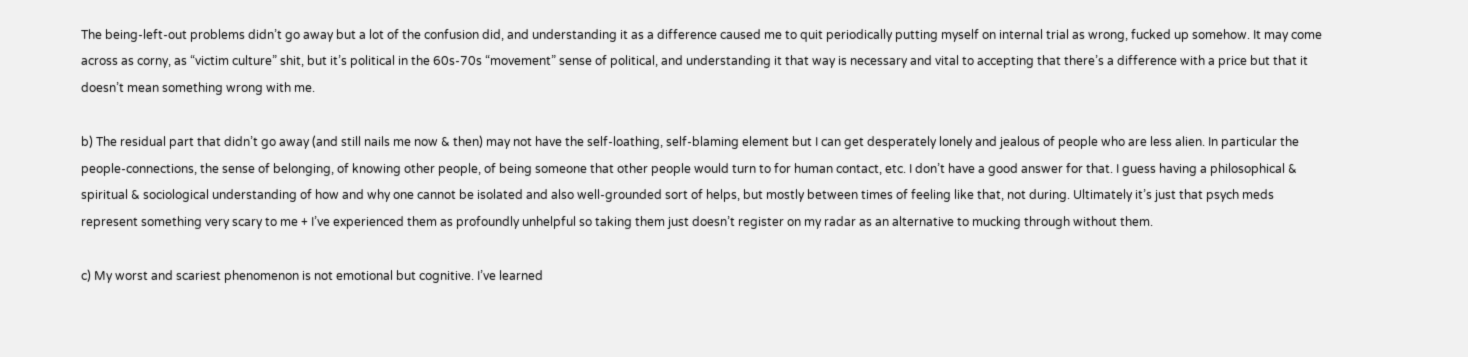The being-left-out problems didn’t go away but a lot of the confusion did, and understanding it as a difference caused me to quit periodically putting myself on internal trial as wrong, fucked up somehow. It may come across as corny, as “victim culture” shit, but it’s political in the 60s-70s “movement” sense of political, and understanding it that way is necessary and vital to accepting that there’s a difference with a price but that it doesn’t mean something wrong with me.

b) The residual part that didn’t go away (and still nails me now & then) may not have the self-loathing, self-blaming element but I can get desperately lonely and jealous of people who are less alien. In particular the people-connections, the sense of belonging, of knowing other people, of being someone that other people would turn to for human contact, etc. I don’t have a good answer for that. I guess having a philosophical & spiritual & sociological understanding of how and why one cannot be isolated and also well-grounded sort of helps, but mostly between times of feeling like that, not during. Ultimately it’s just that psych meds represent something very scary to me + I’ve experienced them as profoundly unhelpful so taking them just doesn’t register on my radar as an alternative to mucking through without them.

c) My worst and scariest phenomenon is not emotional but cognitive. I’ve learned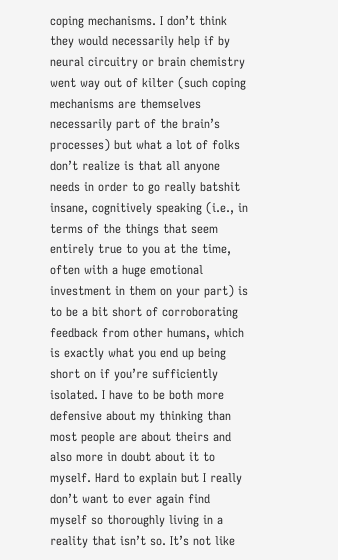coping mechanisms. I don’t think they would necessarily help if by neural circuitry or brain chemistry went way out of kilter (such coping mechanisms are themselves necessarily part of the brain’s processes) but what a lot of folks don’t realize is that all anyone needs in order to go really batshit insane, cognitively speaking (i.e., in terms of the things that seem entirely true to you at the time, often with a huge emotional investment in them on your part) is to be a bit short of corroborating feedback from other humans, which is exactly what you end up being short on if you’re sufficiently isolated. I have to be both more defensive about my thinking than most people are about theirs and also more in doubt about it to myself. Hard to explain but I really don’t want to ever again find myself so thoroughly living in a reality that isn’t so. It’s not like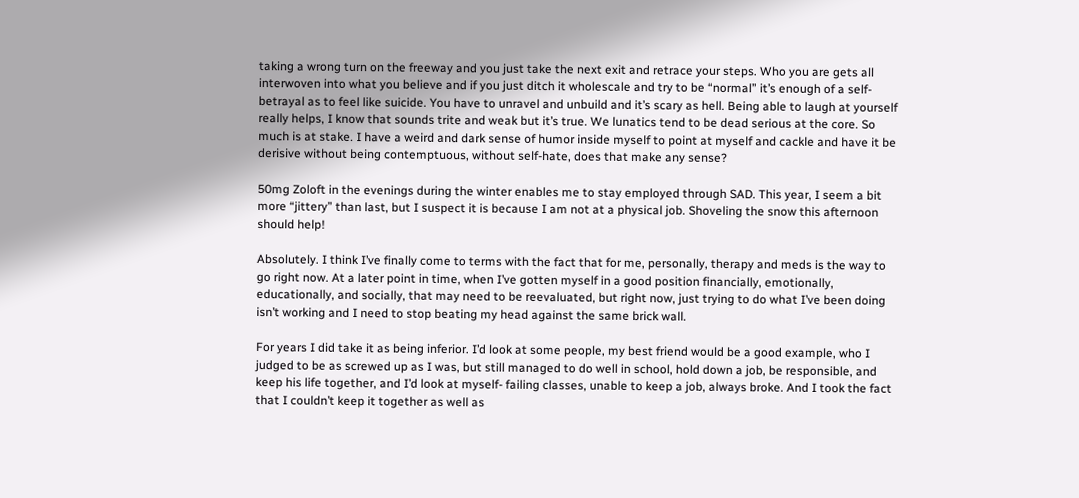taking a wrong turn on the freeway and you just take the next exit and retrace your steps. Who you are gets all interwoven into what you believe and if you just ditch it wholescale and try to be “normal” it’s enough of a self-betrayal as to feel like suicide. You have to unravel and unbuild and it’s scary as hell. Being able to laugh at yourself really helps, I know that sounds trite and weak but it’s true. We lunatics tend to be dead serious at the core. So much is at stake. I have a weird and dark sense of humor inside myself to point at myself and cackle and have it be derisive without being contemptuous, without self-hate, does that make any sense?

50mg Zoloft in the evenings during the winter enables me to stay employed through SAD. This year, I seem a bit more “jittery” than last, but I suspect it is because I am not at a physical job. Shoveling the snow this afternoon should help!

Absolutely. I think I’ve finally come to terms with the fact that for me, personally, therapy and meds is the way to go right now. At a later point in time, when I’ve gotten myself in a good position financially, emotionally, educationally, and socially, that may need to be reevaluated, but right now, just trying to do what I’ve been doing isn’t working and I need to stop beating my head against the same brick wall.

For years I did take it as being inferior. I’d look at some people, my best friend would be a good example, who I judged to be as screwed up as I was, but still managed to do well in school, hold down a job, be responsible, and keep his life together, and I’d look at myself- failing classes, unable to keep a job, always broke. And I took the fact that I couldn’t keep it together as well as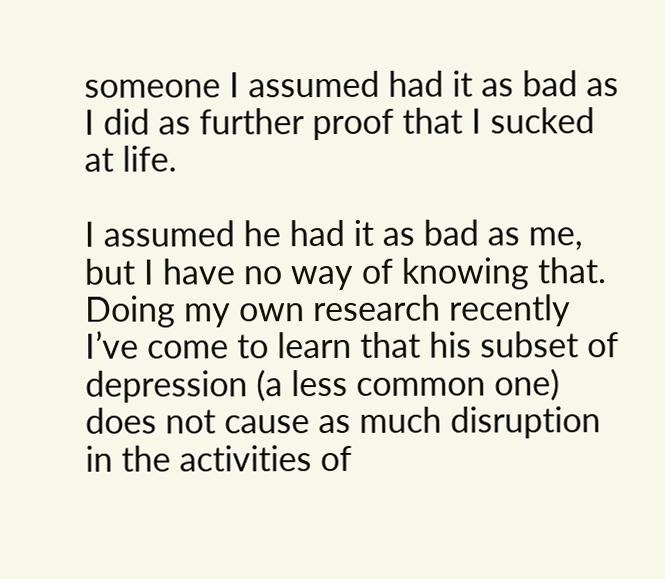someone I assumed had it as bad as I did as further proof that I sucked at life.

I assumed he had it as bad as me, but I have no way of knowing that. Doing my own research recently I’ve come to learn that his subset of depression (a less common one) does not cause as much disruption in the activities of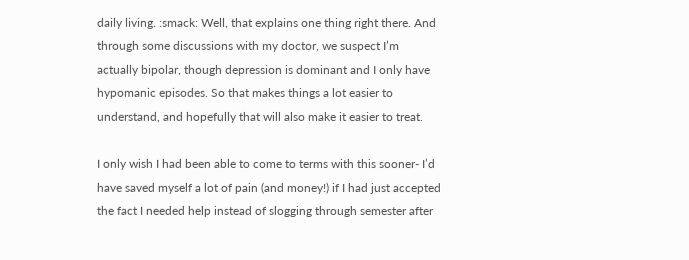daily living. :smack: Well, that explains one thing right there. And through some discussions with my doctor, we suspect I’m actually bipolar, though depression is dominant and I only have hypomanic episodes. So that makes things a lot easier to understand, and hopefully that will also make it easier to treat.

I only wish I had been able to come to terms with this sooner- I’d have saved myself a lot of pain (and money!) if I had just accepted the fact I needed help instead of slogging through semester after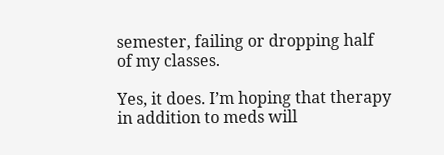semester, failing or dropping half of my classes.

Yes, it does. I’m hoping that therapy in addition to meds will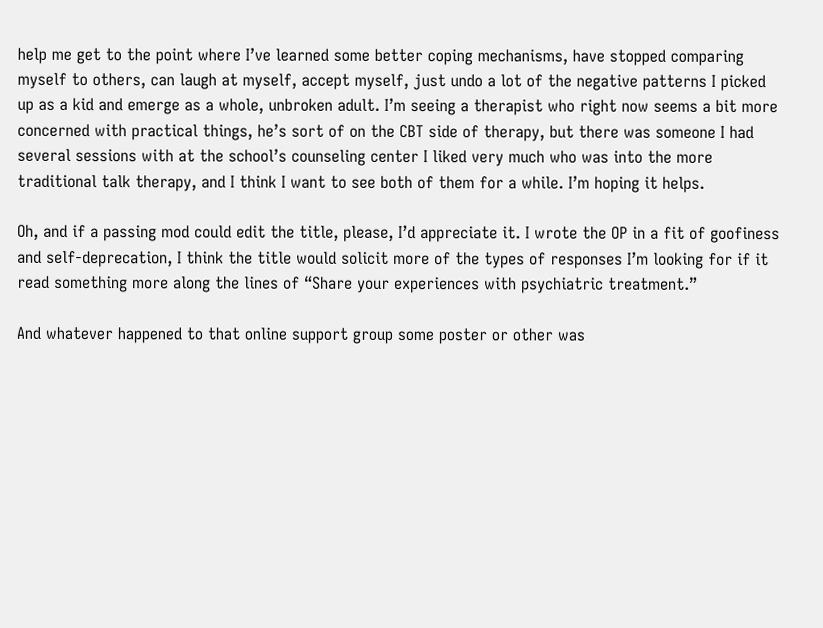help me get to the point where I’ve learned some better coping mechanisms, have stopped comparing myself to others, can laugh at myself, accept myself, just undo a lot of the negative patterns I picked up as a kid and emerge as a whole, unbroken adult. I’m seeing a therapist who right now seems a bit more concerned with practical things, he’s sort of on the CBT side of therapy, but there was someone I had several sessions with at the school’s counseling center I liked very much who was into the more traditional talk therapy, and I think I want to see both of them for a while. I’m hoping it helps.

Oh, and if a passing mod could edit the title, please, I’d appreciate it. I wrote the OP in a fit of goofiness and self-deprecation, I think the title would solicit more of the types of responses I’m looking for if it read something more along the lines of “Share your experiences with psychiatric treatment.”

And whatever happened to that online support group some poster or other was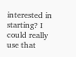interested in starting? I could really use that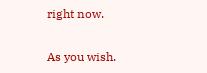right now.

As you wish.